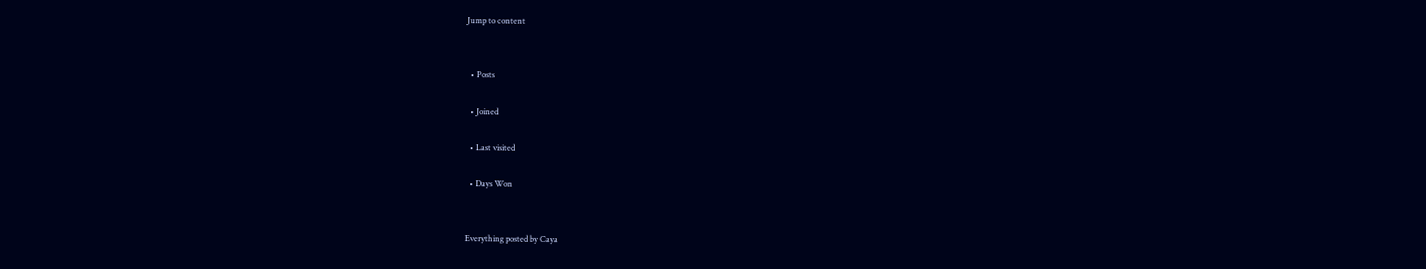Jump to content


  • Posts

  • Joined

  • Last visited

  • Days Won


Everything posted by Caya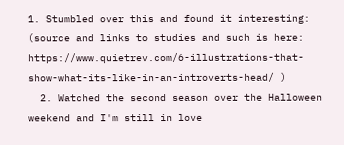1. Stumbled over this and found it interesting: (source and links to studies and such is here: https://www.quietrev.com/6-illustrations-that-show-what-its-like-in-an-introverts-head/ )
  2. Watched the second season over the Halloween weekend and I'm still in love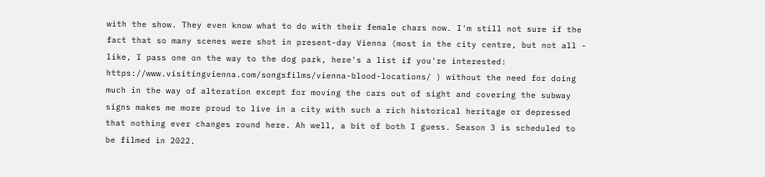with the show. They even know what to do with their female chars now. I'm still not sure if the fact that so many scenes were shot in present-day Vienna (most in the city centre, but not all - like, I pass one on the way to the dog park, here's a list if you're interested: https://www.visitingvienna.com/songsfilms/vienna-blood-locations/ ) without the need for doing much in the way of alteration except for moving the cars out of sight and covering the subway signs makes me more proud to live in a city with such a rich historical heritage or depressed that nothing ever changes round here. Ah well, a bit of both I guess. Season 3 is scheduled to be filmed in 2022.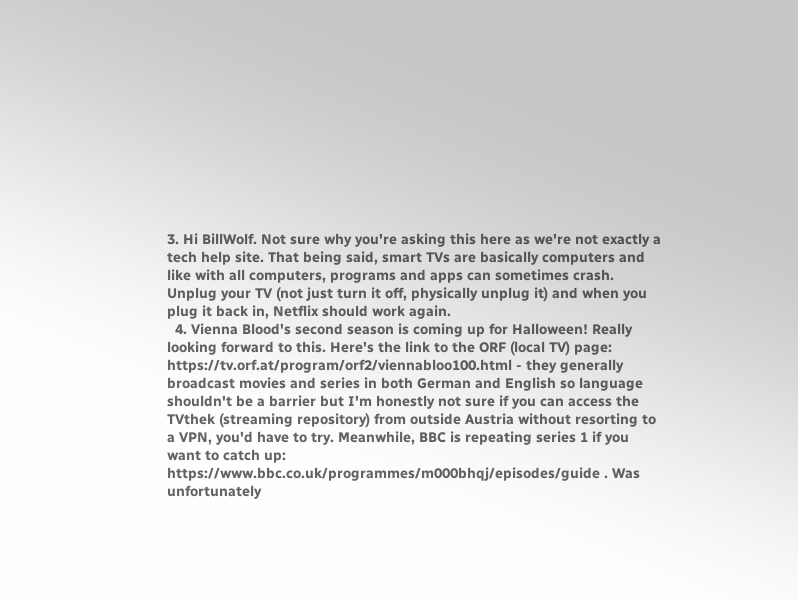3. Hi BillWolf. Not sure why you're asking this here as we're not exactly a tech help site. That being said, smart TVs are basically computers and like with all computers, programs and apps can sometimes crash. Unplug your TV (not just turn it off, physically unplug it) and when you plug it back in, Netflix should work again.
  4. Vienna Blood's second season is coming up for Halloween! Really looking forward to this. Here's the link to the ORF (local TV) page: https://tv.orf.at/program/orf2/viennabloo100.html - they generally broadcast movies and series in both German and English so language shouldn't be a barrier but I'm honestly not sure if you can access the TVthek (streaming repository) from outside Austria without resorting to a VPN, you'd have to try. Meanwhile, BBC is repeating series 1 if you want to catch up: https://www.bbc.co.uk/programmes/m000bhqj/episodes/guide . Was unfortunately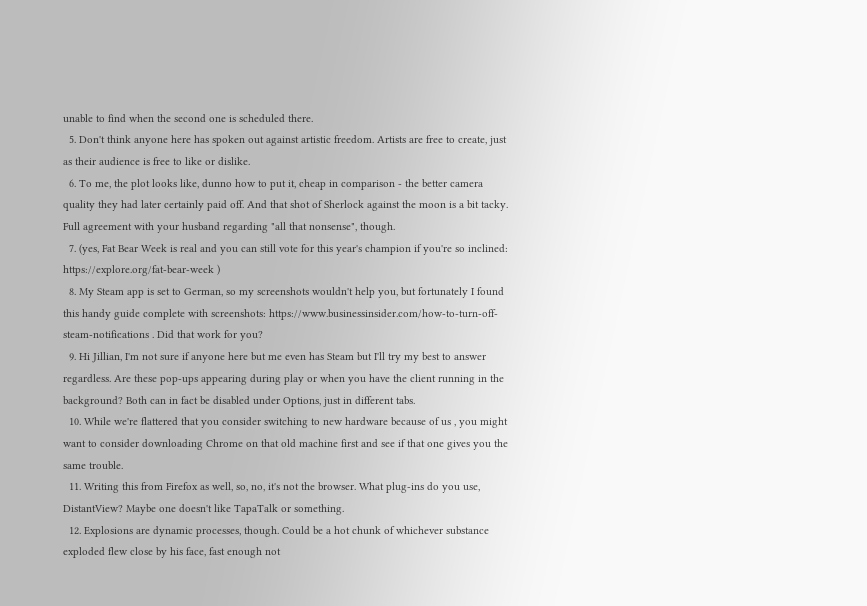unable to find when the second one is scheduled there.
  5. Don't think anyone here has spoken out against artistic freedom. Artists are free to create, just as their audience is free to like or dislike.
  6. To me, the plot looks like, dunno how to put it, cheap in comparison - the better camera quality they had later certainly paid off. And that shot of Sherlock against the moon is a bit tacky. Full agreement with your husband regarding "all that nonsense", though.
  7. (yes, Fat Bear Week is real and you can still vote for this year's champion if you're so inclined: https://explore.org/fat-bear-week )
  8. My Steam app is set to German, so my screenshots wouldn't help you, but fortunately I found this handy guide complete with screenshots: https://www.businessinsider.com/how-to-turn-off-steam-notifications . Did that work for you?
  9. Hi Jillian, I'm not sure if anyone here but me even has Steam but I'll try my best to answer regardless. Are these pop-ups appearing during play or when you have the client running in the background? Both can in fact be disabled under Options, just in different tabs.
  10. While we're flattered that you consider switching to new hardware because of us , you might want to consider downloading Chrome on that old machine first and see if that one gives you the same trouble.
  11. Writing this from Firefox as well, so, no, it's not the browser. What plug-ins do you use, DistantView? Maybe one doesn't like TapaTalk or something.
  12. Explosions are dynamic processes, though. Could be a hot chunk of whichever substance exploded flew close by his face, fast enough not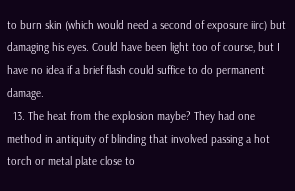to burn skin (which would need a second of exposure iirc) but damaging his eyes. Could have been light too of course, but I have no idea if a brief flash could suffice to do permanent damage.
  13. The heat from the explosion maybe? They had one method in antiquity of blinding that involved passing a hot torch or metal plate close to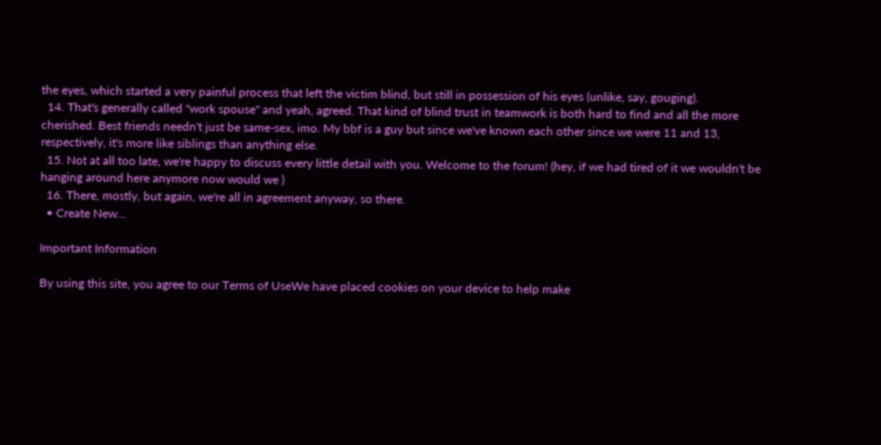the eyes, which started a very painful process that left the victim blind, but still in possession of his eyes (unlike, say, gouging).
  14. That's generally called "work spouse" and yeah, agreed. That kind of blind trust in teamwork is both hard to find and all the more cherished. Best friends needn't just be same-sex, imo. My bbf is a guy but since we've known each other since we were 11 and 13, respectively, it's more like siblings than anything else.
  15. Not at all too late, we're happy to discuss every little detail with you. Welcome to the forum! (hey, if we had tired of it we wouldn't be hanging around here anymore now would we )
  16. There, mostly, but again, we're all in agreement anyway, so there.
  • Create New...

Important Information

By using this site, you agree to our Terms of UseWe have placed cookies on your device to help make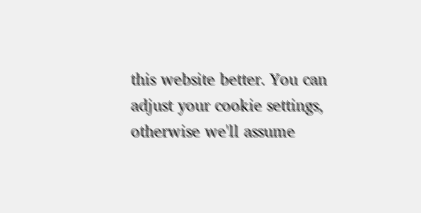this website better. You can adjust your cookie settings, otherwise we'll assume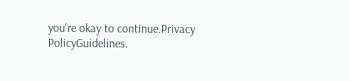you're okay to continue.Privacy PolicyGuidelines.